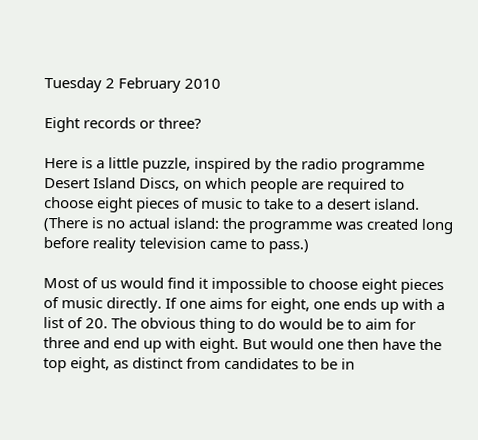Tuesday 2 February 2010

Eight records or three?

Here is a little puzzle, inspired by the radio programme Desert Island Discs, on which people are required to choose eight pieces of music to take to a desert island. (There is no actual island: the programme was created long before reality television came to pass.)

Most of us would find it impossible to choose eight pieces of music directly. If one aims for eight, one ends up with a list of 20. The obvious thing to do would be to aim for three and end up with eight. But would one then have the top eight, as distinct from candidates to be in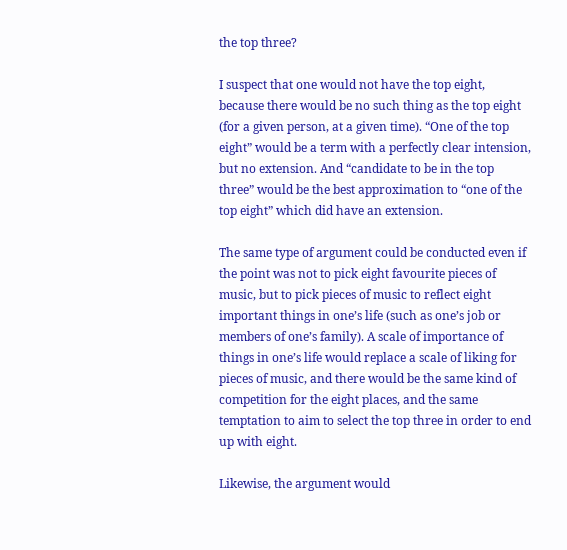the top three?

I suspect that one would not have the top eight, because there would be no such thing as the top eight (for a given person, at a given time). “One of the top eight” would be a term with a perfectly clear intension, but no extension. And “candidate to be in the top three” would be the best approximation to “one of the top eight” which did have an extension.

The same type of argument could be conducted even if the point was not to pick eight favourite pieces of music, but to pick pieces of music to reflect eight important things in one’s life (such as one’s job or members of one’s family). A scale of importance of things in one’s life would replace a scale of liking for pieces of music, and there would be the same kind of competition for the eight places, and the same temptation to aim to select the top three in order to end up with eight.

Likewise, the argument would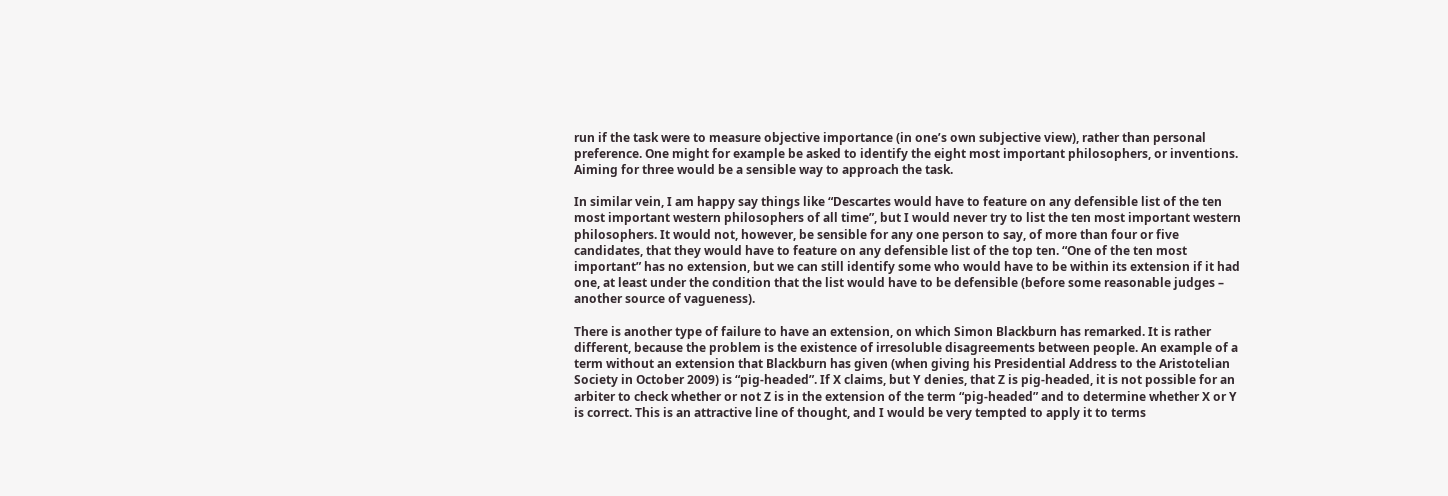run if the task were to measure objective importance (in one’s own subjective view), rather than personal preference. One might for example be asked to identify the eight most important philosophers, or inventions. Aiming for three would be a sensible way to approach the task.

In similar vein, I am happy say things like “Descartes would have to feature on any defensible list of the ten most important western philosophers of all time”, but I would never try to list the ten most important western philosophers. It would not, however, be sensible for any one person to say, of more than four or five candidates, that they would have to feature on any defensible list of the top ten. “One of the ten most important” has no extension, but we can still identify some who would have to be within its extension if it had one, at least under the condition that the list would have to be defensible (before some reasonable judges – another source of vagueness).

There is another type of failure to have an extension, on which Simon Blackburn has remarked. It is rather different, because the problem is the existence of irresoluble disagreements between people. An example of a term without an extension that Blackburn has given (when giving his Presidential Address to the Aristotelian Society in October 2009) is “pig-headed”. If X claims, but Y denies, that Z is pig-headed, it is not possible for an arbiter to check whether or not Z is in the extension of the term “pig-headed” and to determine whether X or Y is correct. This is an attractive line of thought, and I would be very tempted to apply it to terms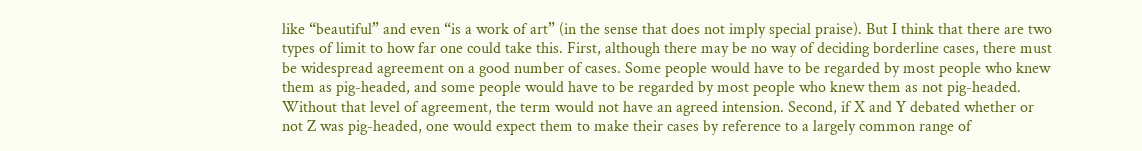like “beautiful” and even “is a work of art” (in the sense that does not imply special praise). But I think that there are two types of limit to how far one could take this. First, although there may be no way of deciding borderline cases, there must be widespread agreement on a good number of cases. Some people would have to be regarded by most people who knew them as pig-headed, and some people would have to be regarded by most people who knew them as not pig-headed. Without that level of agreement, the term would not have an agreed intension. Second, if X and Y debated whether or not Z was pig-headed, one would expect them to make their cases by reference to a largely common range of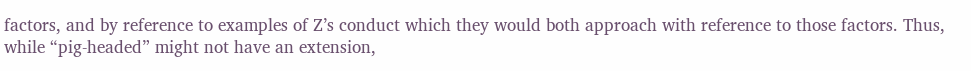factors, and by reference to examples of Z’s conduct which they would both approach with reference to those factors. Thus, while “pig-headed” might not have an extension,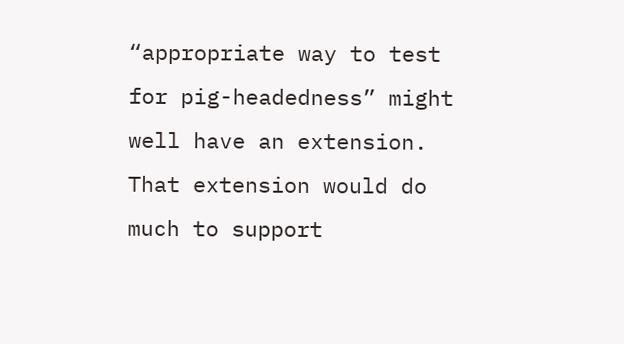“appropriate way to test for pig-headedness” might well have an extension. That extension would do much to support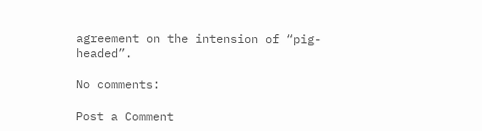agreement on the intension of “pig-headed”.

No comments:

Post a Comment